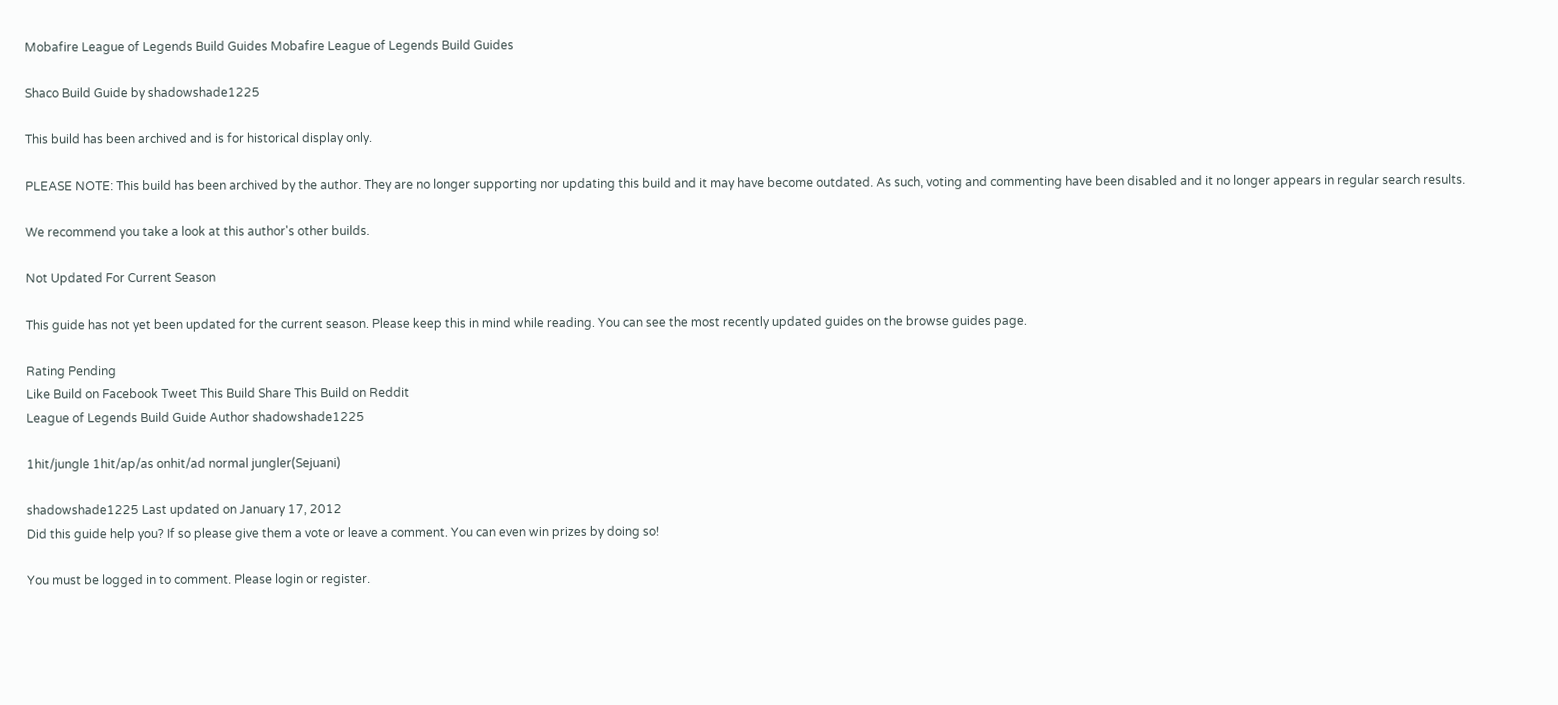Mobafire League of Legends Build Guides Mobafire League of Legends Build Guides

Shaco Build Guide by shadowshade1225

This build has been archived and is for historical display only.

PLEASE NOTE: This build has been archived by the author. They are no longer supporting nor updating this build and it may have become outdated. As such, voting and commenting have been disabled and it no longer appears in regular search results.

We recommend you take a look at this author's other builds.

Not Updated For Current Season

This guide has not yet been updated for the current season. Please keep this in mind while reading. You can see the most recently updated guides on the browse guides page.

Rating Pending
Like Build on Facebook Tweet This Build Share This Build on Reddit
League of Legends Build Guide Author shadowshade1225

1hit/jungle 1hit/ap/as onhit/ad normal jungler(Sejuani)

shadowshade1225 Last updated on January 17, 2012
Did this guide help you? If so please give them a vote or leave a comment. You can even win prizes by doing so!

You must be logged in to comment. Please login or register.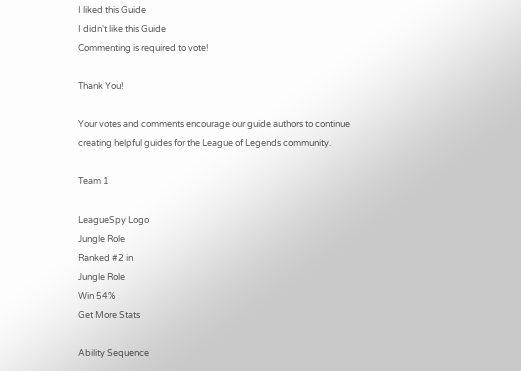I liked this Guide
I didn't like this Guide
Commenting is required to vote!

Thank You!

Your votes and comments encourage our guide authors to continue
creating helpful guides for the League of Legends community.

Team 1

LeagueSpy Logo
Jungle Role
Ranked #2 in
Jungle Role
Win 54%
Get More Stats

Ability Sequence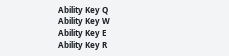Ability Key Q
Ability Key W
Ability Key E
Ability Key R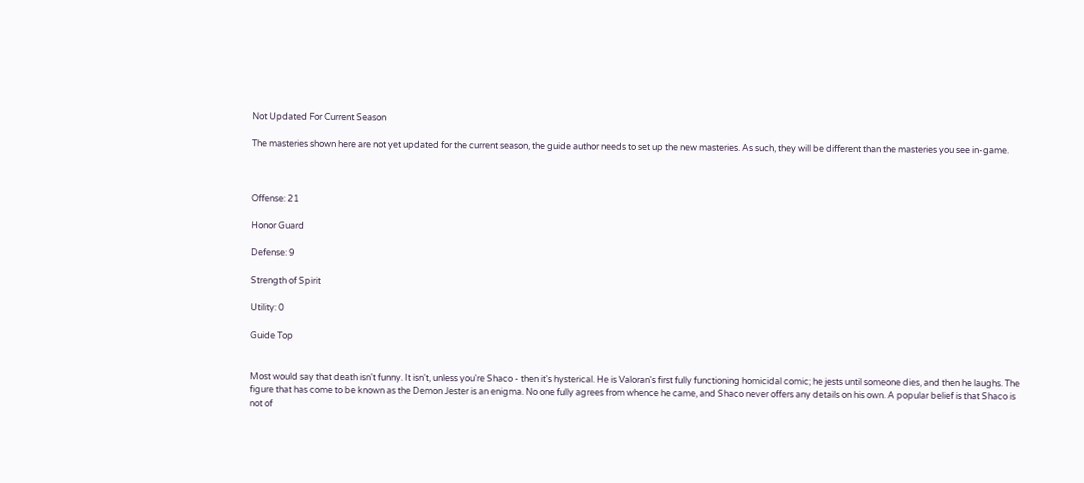Not Updated For Current Season

The masteries shown here are not yet updated for the current season, the guide author needs to set up the new masteries. As such, they will be different than the masteries you see in-game.



Offense: 21

Honor Guard

Defense: 9

Strength of Spirit

Utility: 0

Guide Top


Most would say that death isn't funny. It isn't, unless you're Shaco - then it's hysterical. He is Valoran's first fully functioning homicidal comic; he jests until someone dies, and then he laughs. The figure that has come to be known as the Demon Jester is an enigma. No one fully agrees from whence he came, and Shaco never offers any details on his own. A popular belief is that Shaco is not of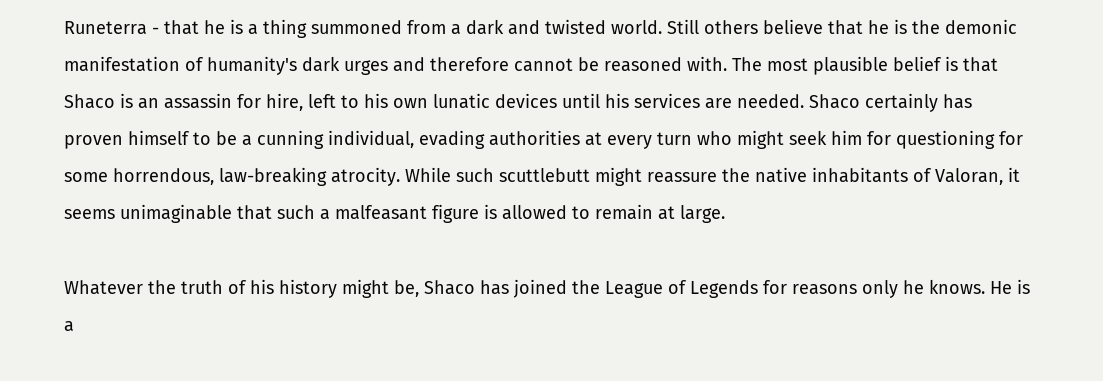Runeterra - that he is a thing summoned from a dark and twisted world. Still others believe that he is the demonic manifestation of humanity's dark urges and therefore cannot be reasoned with. The most plausible belief is that Shaco is an assassin for hire, left to his own lunatic devices until his services are needed. Shaco certainly has proven himself to be a cunning individual, evading authorities at every turn who might seek him for questioning for some horrendous, law-breaking atrocity. While such scuttlebutt might reassure the native inhabitants of Valoran, it seems unimaginable that such a malfeasant figure is allowed to remain at large.

Whatever the truth of his history might be, Shaco has joined the League of Legends for reasons only he knows. He is a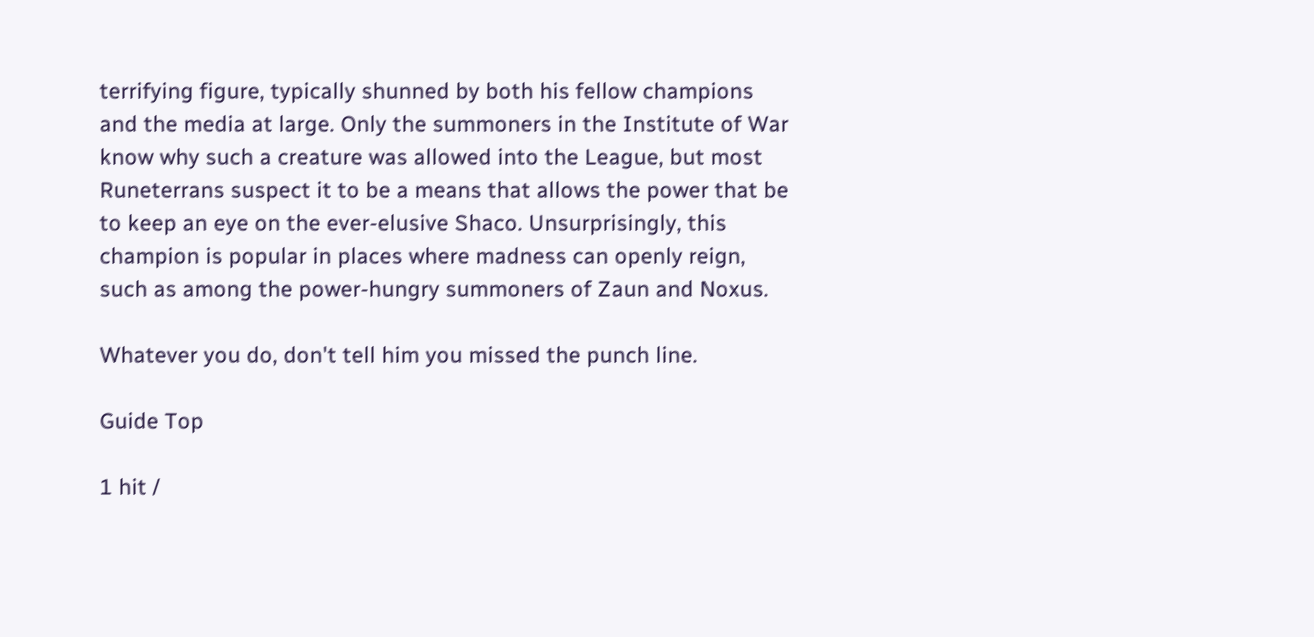terrifying figure, typically shunned by both his fellow champions and the media at large. Only the summoners in the Institute of War know why such a creature was allowed into the League, but most Runeterrans suspect it to be a means that allows the power that be to keep an eye on the ever-elusive Shaco. Unsurprisingly, this champion is popular in places where madness can openly reign, such as among the power-hungry summoners of Zaun and Noxus.

Whatever you do, don't tell him you missed the punch line.

Guide Top

1 hit /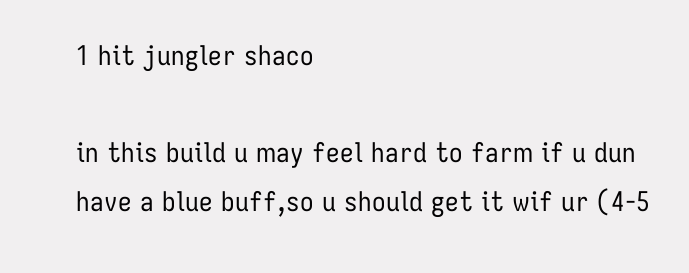1 hit jungler shaco

in this build u may feel hard to farm if u dun have a blue buff,so u should get it wif ur (4-5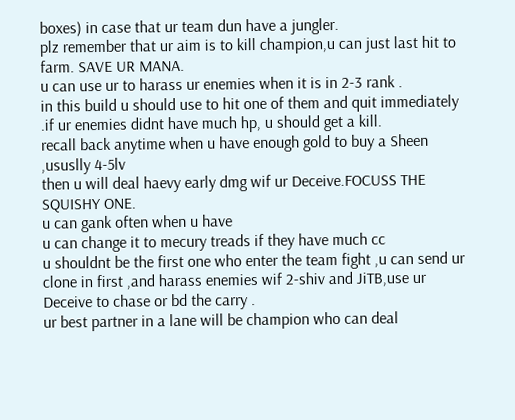boxes) in case that ur team dun have a jungler.
plz remember that ur aim is to kill champion,u can just last hit to farm. SAVE UR MANA.
u can use ur to harass ur enemies when it is in 2-3 rank .
in this build u should use to hit one of them and quit immediately .if ur enemies didnt have much hp, u should get a kill.
recall back anytime when u have enough gold to buy a Sheen ,ususlly 4-5lv
then u will deal haevy early dmg wif ur Deceive.FOCUSS THE SQUISHY ONE.
u can gank often when u have
u can change it to mecury treads if they have much cc
u shouldnt be the first one who enter the team fight ,u can send ur clone in first ,and harass enemies wif 2-shiv and JiTB,use ur Deceive to chase or bd the carry .
ur best partner in a lane will be champion who can deal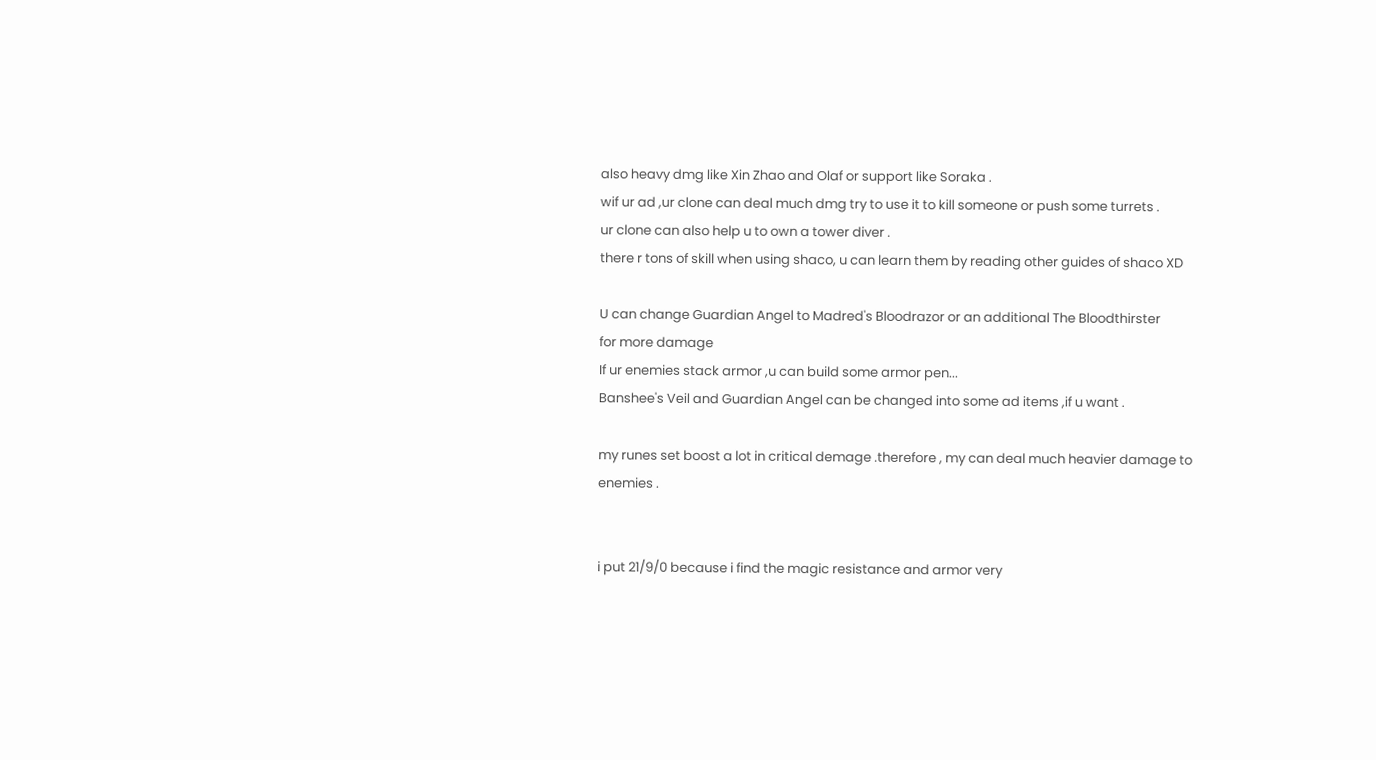also heavy dmg like Xin Zhao and Olaf or support like Soraka .
wif ur ad ,ur clone can deal much dmg try to use it to kill someone or push some turrets .
ur clone can also help u to own a tower diver .
there r tons of skill when using shaco, u can learn them by reading other guides of shaco XD

U can change Guardian Angel to Madred's Bloodrazor or an additional The Bloodthirster
for more damage
If ur enemies stack armor ,u can build some armor pen...
Banshee's Veil and Guardian Angel can be changed into some ad items ,if u want .

my runes set boost a lot in critical demage .therefore , my can deal much heavier damage to enemies .


i put 21/9/0 because i find the magic resistance and armor very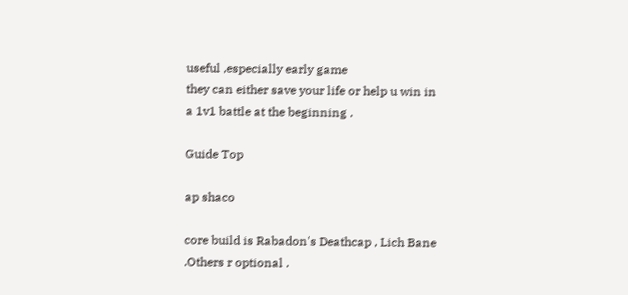useful ,especially early game
they can either save your life or help u win in a 1v1 battle at the beginning .

Guide Top

ap shaco

core build is Rabadon's Deathcap , Lich Bane .Others r optional .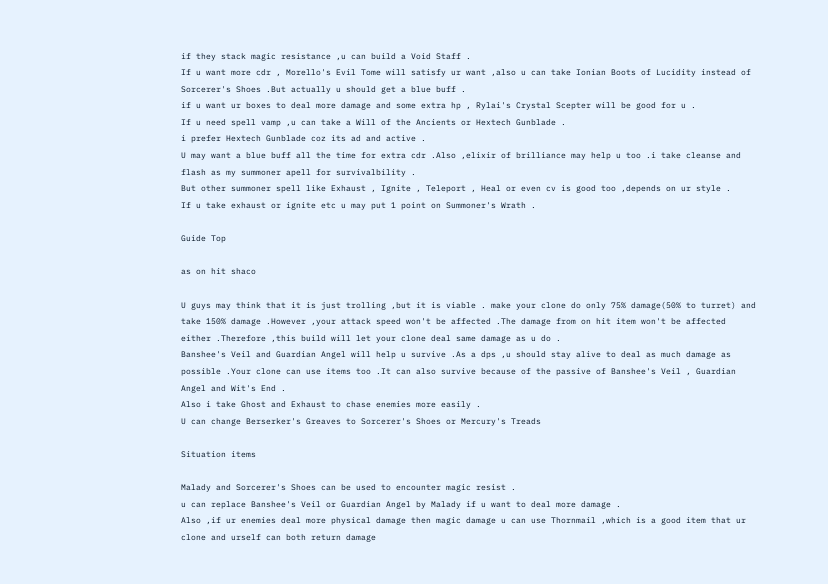if they stack magic resistance ,u can build a Void Staff .
If u want more cdr , Morello's Evil Tome will satisfy ur want ,also u can take Ionian Boots of Lucidity instead of Sorcerer's Shoes .But actually u should get a blue buff .
if u want ur boxes to deal more damage and some extra hp , Rylai's Crystal Scepter will be good for u .
If u need spell vamp ,u can take a Will of the Ancients or Hextech Gunblade .
i prefer Hextech Gunblade coz its ad and active .
U may want a blue buff all the time for extra cdr .Also ,elixir of brilliance may help u too .i take cleanse and flash as my summoner apell for survivalbility .
But other summoner spell like Exhaust , Ignite , Teleport , Heal or even cv is good too ,depends on ur style .
If u take exhaust or ignite etc u may put 1 point on Summoner's Wrath .

Guide Top

as on hit shaco

U guys may think that it is just trolling ,but it is viable . make your clone do only 75% damage(50% to turret) and take 150% damage .However ,your attack speed won't be affected .The damage from on hit item won't be affected either .Therefore ,this build will let your clone deal same damage as u do .
Banshee's Veil and Guardian Angel will help u survive .As a dps ,u should stay alive to deal as much damage as possible .Your clone can use items too .It can also survive because of the passive of Banshee's Veil , Guardian Angel and Wit's End .
Also i take Ghost and Exhaust to chase enemies more easily .
U can change Berserker's Greaves to Sorcerer's Shoes or Mercury's Treads

Situation items

Malady and Sorcerer's Shoes can be used to encounter magic resist .
u can replace Banshee's Veil or Guardian Angel by Malady if u want to deal more damage .
Also ,if ur enemies deal more physical damage then magic damage u can use Thornmail ,which is a good item that ur clone and urself can both return damage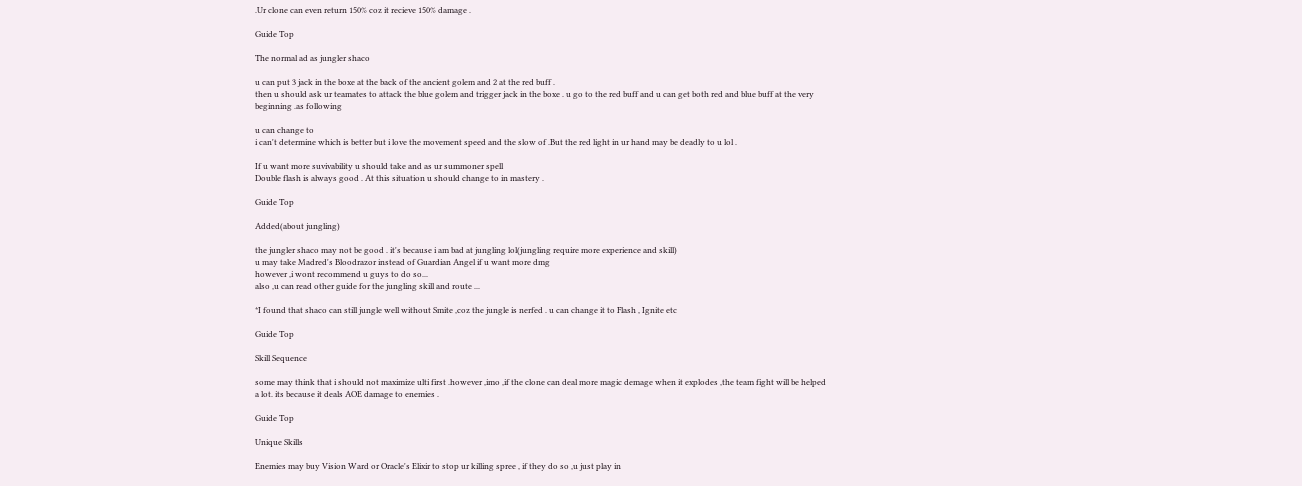.Ur clone can even return 150% coz it recieve 150% damage .

Guide Top

The normal ad as jungler shaco

u can put 3 jack in the boxe at the back of the ancient golem and 2 at the red buff .
then u should ask ur teamates to attack the blue golem and trigger jack in the boxe . u go to the red buff and u can get both red and blue buff at the very beginning .as following

u can change to
i can't determine which is better but i love the movement speed and the slow of .But the red light in ur hand may be deadly to u lol .

If u want more suvivability u should take and as ur summoner spell
Double flash is always good . At this situation u should change to in mastery .

Guide Top

Added(about jungling)

the jungler shaco may not be good . it's because i am bad at jungling lol(jungling require more experience and skill)
u may take Madred's Bloodrazor instead of Guardian Angel if u want more dmg
however ,i wont recommend u guys to do so...
also ,u can read other guide for the jungling skill and route ...

*I found that shaco can still jungle well without Smite ,coz the jungle is nerfed . u can change it to Flash , Ignite etc

Guide Top

Skill Sequence

some may think that i should not maximize ulti first .however ,imo ,if the clone can deal more magic demage when it explodes ,the team fight will be helped a lot. its because it deals AOE damage to enemies .

Guide Top

Unique Skills

Enemies may buy Vision Ward or Oracle's Elixir to stop ur killing spree , if they do so ,u just play in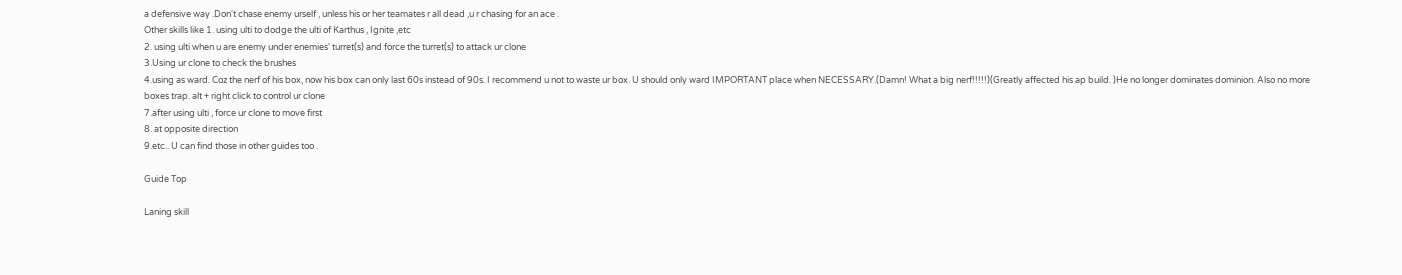a defensive way .Don't chase enemy urself , unless his or her teamates r all dead ,u r chasing for an ace .
Other skills like 1. using ulti to dodge the ulti of Karthus , Ignite ,etc
2. using ulti when u are enemy under enemies' turret(s) and force the turret(s) to attack ur clone
3.Using ur clone to check the brushes
4.using as ward. Coz the nerf of his box, now his box can only last 60s instead of 90s. I recommend u not to waste ur box. U should only ward IMPORTANT place when NECESSARY.(Damn! What a big nerf!!!!!)(Greatly affected his ap build. )He no longer dominates dominion. Also no more boxes trap. alt + right click to control ur clone
7.after using ulti , force ur clone to move first
8. at opposite direction
9.etc.. U can find those in other guides too .

Guide Top

Laning skill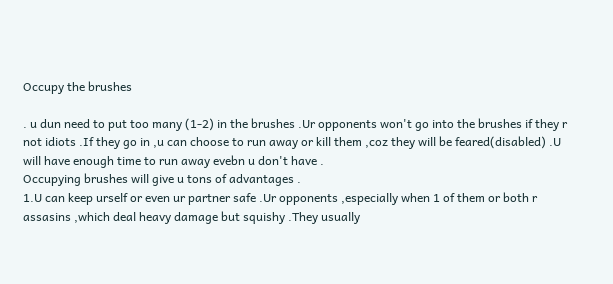Occupy the brushes

. u dun need to put too many (1-2) in the brushes .Ur opponents won't go into the brushes if they r not idiots .If they go in ,u can choose to run away or kill them ,coz they will be feared(disabled) .U will have enough time to run away evebn u don't have .
Occupying brushes will give u tons of advantages .
1.U can keep urself or even ur partner safe .Ur opponents ,especially when 1 of them or both r assasins ,which deal heavy damage but squishy .They usually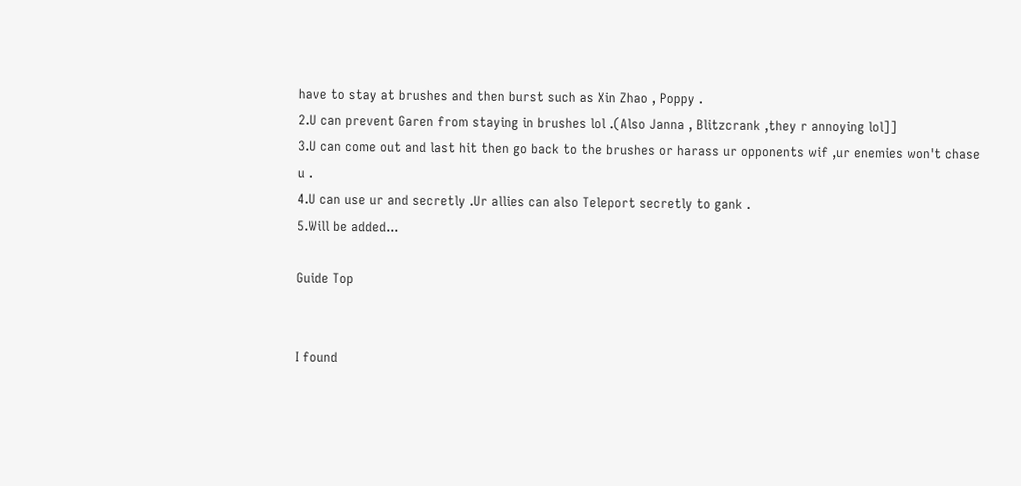have to stay at brushes and then burst such as Xin Zhao , Poppy .
2.U can prevent Garen from staying in brushes lol .(Also Janna , Blitzcrank ,they r annoying lol]]
3.U can come out and last hit then go back to the brushes or harass ur opponents wif ,ur enemies won't chase u .
4.U can use ur and secretly .Ur allies can also Teleport secretly to gank .
5.Will be added...

Guide Top


I found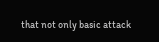that not only basic attack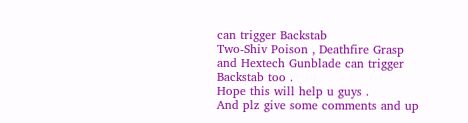can trigger Backstab
Two-Shiv Poison , Deathfire Grasp and Hextech Gunblade can trigger Backstab too .
Hope this will help u guys .
And plz give some comments and up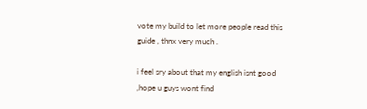vote my build to let more people read this guide , thnx very much .

i feel sry about that my english isnt good ,hope u guys wont find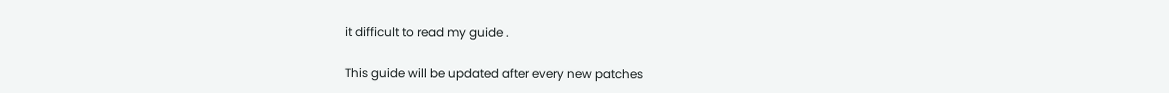it difficult to read my guide .

This guide will be updated after every new patches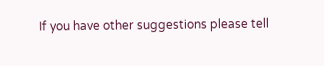If you have other suggestions please tell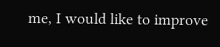me, I would like to improve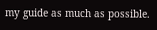my guide as much as possible.